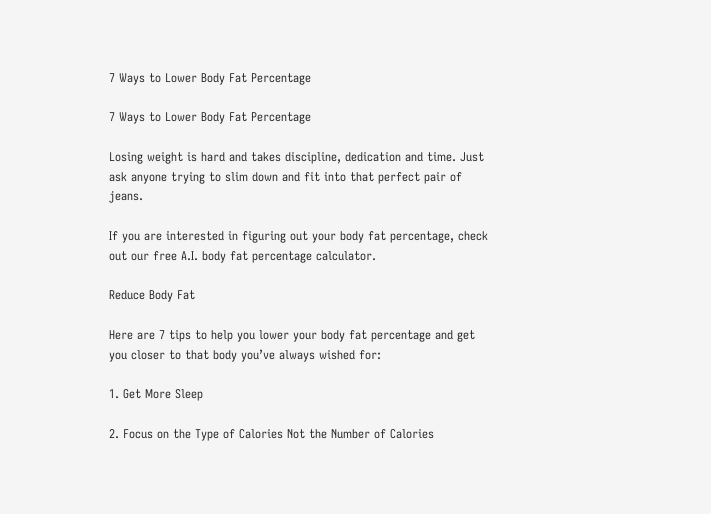7 Ways to Lower Body Fat Percentage

7 Ways to Lower Body Fat Percentage

Losing weight is hard and takes discipline, dedication and time. Just ask anyone trying to slim down and fit into that perfect pair of jeans.

If you are interested in figuring out your body fat percentage, check out our free A.I. body fat percentage calculator.

Reduce Body Fat

Here are 7 tips to help you lower your body fat percentage and get you closer to that body you’ve always wished for:

1. Get More Sleep

2. Focus on the Type of Calories Not the Number of Calories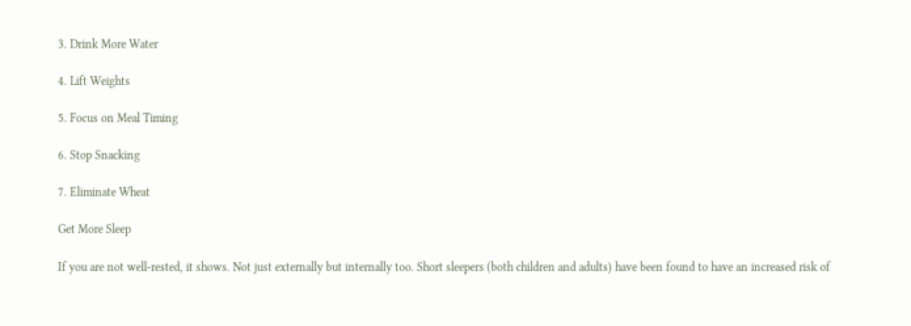3. Drink More Water

4. Lift Weights

5. Focus on Meal Timing

6. Stop Snacking

7. Eliminate Wheat

Get More Sleep

If you are not well-rested, it shows. Not just externally but internally too. Short sleepers (both children and adults) have been found to have an increased risk of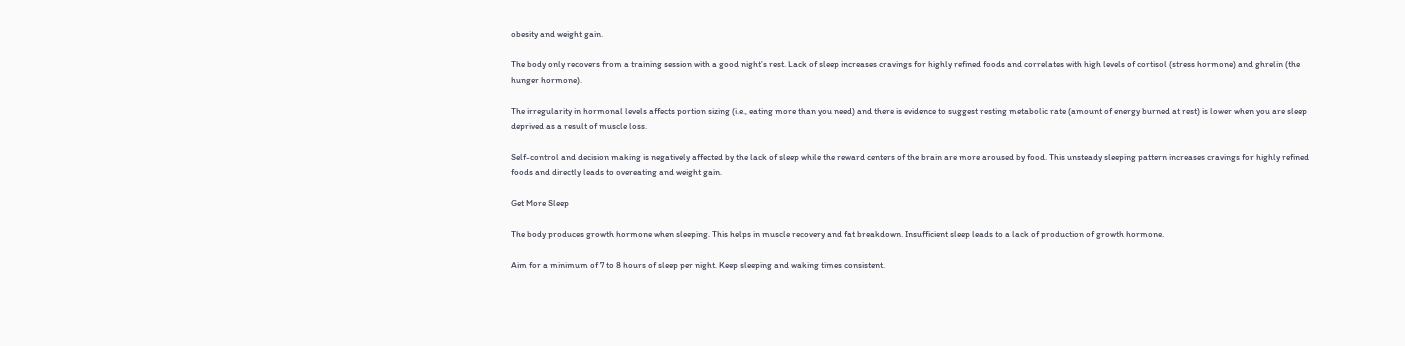obesity and weight gain.

The body only recovers from a training session with a good night’s rest. Lack of sleep increases cravings for highly refined foods and correlates with high levels of cortisol (stress hormone) and ghrelin (the hunger hormone).

The irregularity in hormonal levels affects portion sizing (i.e., eating more than you need) and there is evidence to suggest resting metabolic rate (amount of energy burned at rest) is lower when you are sleep deprived as a result of muscle loss.

Self-control and decision making is negatively affected by the lack of sleep while the reward centers of the brain are more aroused by food. This unsteady sleeping pattern increases cravings for highly refined foods and directly leads to overeating and weight gain.

Get More Sleep

The body produces growth hormone when sleeping. This helps in muscle recovery and fat breakdown. Insufficient sleep leads to a lack of production of growth hormone.

Aim for a minimum of 7 to 8 hours of sleep per night. Keep sleeping and waking times consistent.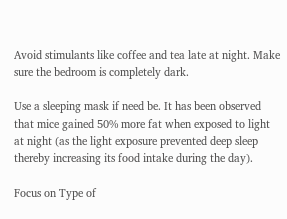Avoid stimulants like coffee and tea late at night. Make sure the bedroom is completely dark.

Use a sleeping mask if need be. It has been observed that mice gained 50% more fat when exposed to light at night (as the light exposure prevented deep sleep thereby increasing its food intake during the day).

Focus on Type of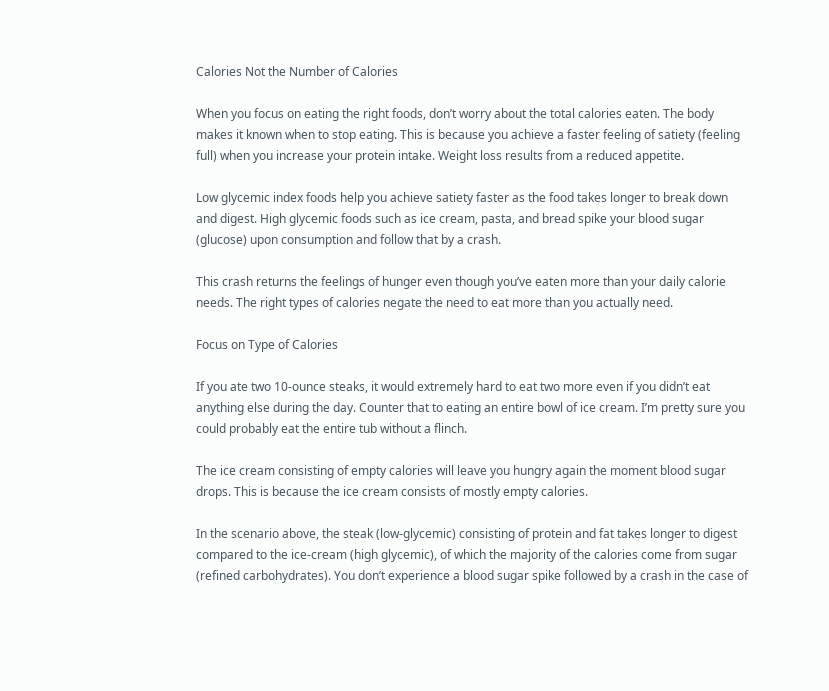Calories Not the Number of Calories

When you focus on eating the right foods, don’t worry about the total calories eaten. The body makes it known when to stop eating. This is because you achieve a faster feeling of satiety (feeling full) when you increase your protein intake. Weight loss results from a reduced appetite.

Low glycemic index foods help you achieve satiety faster as the food takes longer to break down and digest. High glycemic foods such as ice cream, pasta, and bread spike your blood sugar (glucose) upon consumption and follow that by a crash.

This crash returns the feelings of hunger even though you’ve eaten more than your daily calorie needs. The right types of calories negate the need to eat more than you actually need.

Focus on Type of Calories

If you ate two 10-ounce steaks, it would extremely hard to eat two more even if you didn’t eat anything else during the day. Counter that to eating an entire bowl of ice cream. I’m pretty sure you could probably eat the entire tub without a flinch.

The ice cream consisting of empty calories will leave you hungry again the moment blood sugar drops. This is because the ice cream consists of mostly empty calories.

In the scenario above, the steak (low-glycemic) consisting of protein and fat takes longer to digest compared to the ice-cream (high glycemic), of which the majority of the calories come from sugar (refined carbohydrates). You don’t experience a blood sugar spike followed by a crash in the case of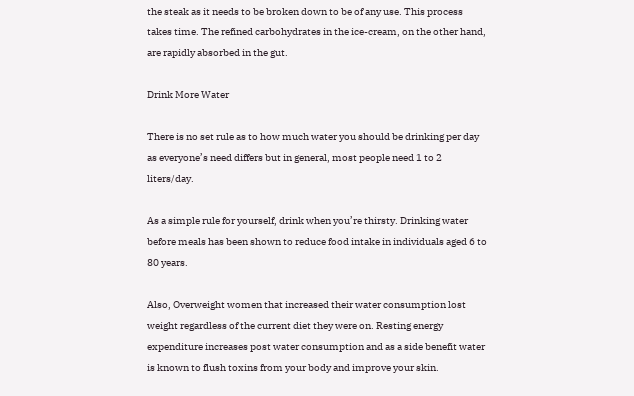the steak as it needs to be broken down to be of any use. This process takes time. The refined carbohydrates in the ice-cream, on the other hand, are rapidly absorbed in the gut.

Drink More Water

There is no set rule as to how much water you should be drinking per day as everyone’s need differs but in general, most people need 1 to 2 liters/day.

As a simple rule for yourself, drink when you’re thirsty. Drinking water before meals has been shown to reduce food intake in individuals aged 6 to 80 years.

Also, Overweight women that increased their water consumption lost weight regardless of the current diet they were on. Resting energy expenditure increases post water consumption and as a side benefit water is known to flush toxins from your body and improve your skin.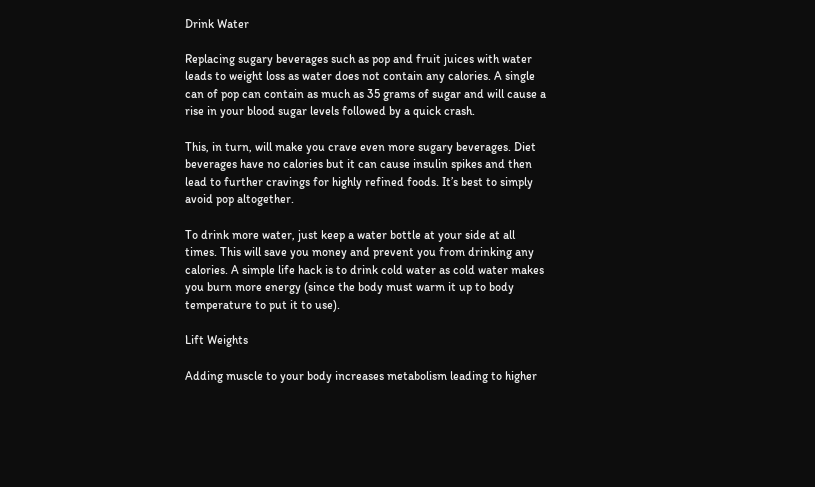Drink Water

Replacing sugary beverages such as pop and fruit juices with water leads to weight loss as water does not contain any calories. A single can of pop can contain as much as 35 grams of sugar and will cause a rise in your blood sugar levels followed by a quick crash.

This, in turn, will make you crave even more sugary beverages. Diet beverages have no calories but it can cause insulin spikes and then lead to further cravings for highly refined foods. It’s best to simply avoid pop altogether.

To drink more water, just keep a water bottle at your side at all times. This will save you money and prevent you from drinking any calories. A simple life hack is to drink cold water as cold water makes you burn more energy (since the body must warm it up to body temperature to put it to use).

Lift Weights

Adding muscle to your body increases metabolism leading to higher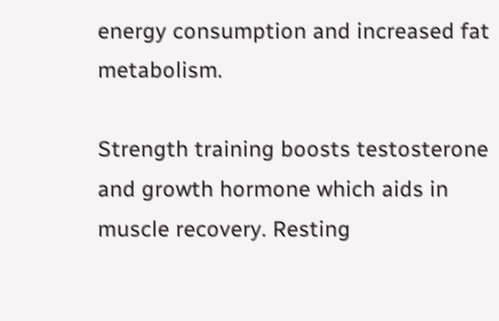energy consumption and increased fat metabolism.

Strength training boosts testosterone and growth hormone which aids in muscle recovery. Resting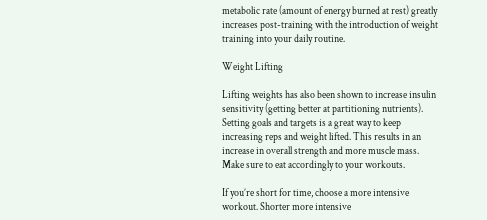metabolic rate (amount of energy burned at rest) greatly increases post-training with the introduction of weight training into your daily routine.

Weight Lifting

Lifting weights has also been shown to increase insulin sensitivity (getting better at partitioning nutrients). Setting goals and targets is a great way to keep increasing reps and weight lifted. This results in an increase in overall strength and more muscle mass. Make sure to eat accordingly to your workouts.

If you’re short for time, choose a more intensive workout. Shorter more intensive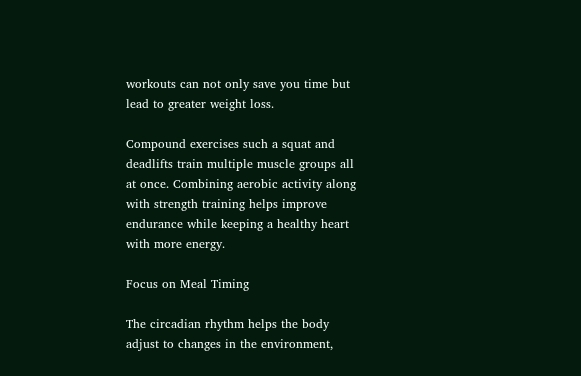workouts can not only save you time but lead to greater weight loss.

Compound exercises such a squat and deadlifts train multiple muscle groups all at once. Combining aerobic activity along with strength training helps improve endurance while keeping a healthy heart with more energy.

Focus on Meal Timing

The circadian rhythm helps the body adjust to changes in the environment,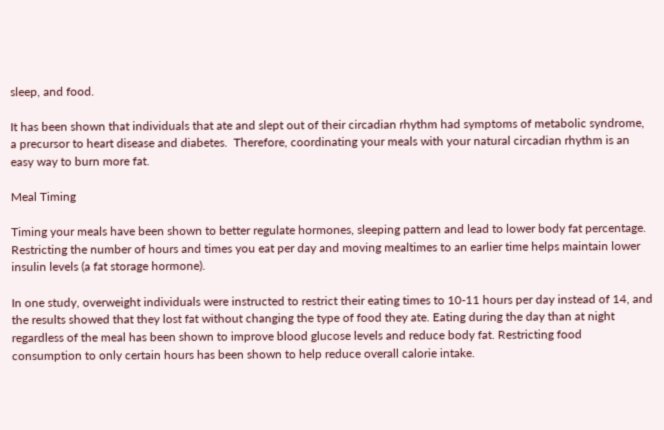sleep, and food.

It has been shown that individuals that ate and slept out of their circadian rhythm had symptoms of metabolic syndrome, a precursor to heart disease and diabetes.  Therefore, coordinating your meals with your natural circadian rhythm is an easy way to burn more fat.

Meal Timing

Timing your meals have been shown to better regulate hormones, sleeping pattern and lead to lower body fat percentage. Restricting the number of hours and times you eat per day and moving mealtimes to an earlier time helps maintain lower insulin levels (a fat storage hormone).

In one study, overweight individuals were instructed to restrict their eating times to 10-11 hours per day instead of 14, and the results showed that they lost fat without changing the type of food they ate. Eating during the day than at night regardless of the meal has been shown to improve blood glucose levels and reduce body fat. Restricting food consumption to only certain hours has been shown to help reduce overall calorie intake.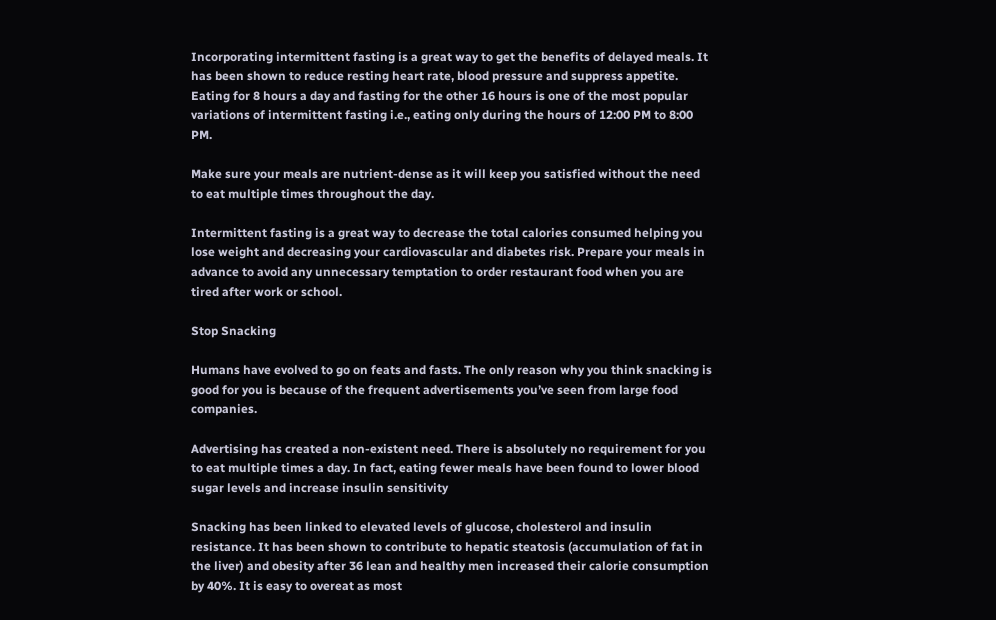Incorporating intermittent fasting is a great way to get the benefits of delayed meals. It has been shown to reduce resting heart rate, blood pressure and suppress appetite. Eating for 8 hours a day and fasting for the other 16 hours is one of the most popular variations of intermittent fasting i.e., eating only during the hours of 12:00 PM to 8:00 PM.

Make sure your meals are nutrient-dense as it will keep you satisfied without the need to eat multiple times throughout the day.

Intermittent fasting is a great way to decrease the total calories consumed helping you lose weight and decreasing your cardiovascular and diabetes risk. Prepare your meals in advance to avoid any unnecessary temptation to order restaurant food when you are tired after work or school.

Stop Snacking

Humans have evolved to go on feats and fasts. The only reason why you think snacking is good for you is because of the frequent advertisements you’ve seen from large food companies.

Advertising has created a non-existent need. There is absolutely no requirement for you to eat multiple times a day. In fact, eating fewer meals have been found to lower blood sugar levels and increase insulin sensitivity

Snacking has been linked to elevated levels of glucose, cholesterol and insulin resistance. It has been shown to contribute to hepatic steatosis (accumulation of fat in the liver) and obesity after 36 lean and healthy men increased their calorie consumption by 40%. It is easy to overeat as most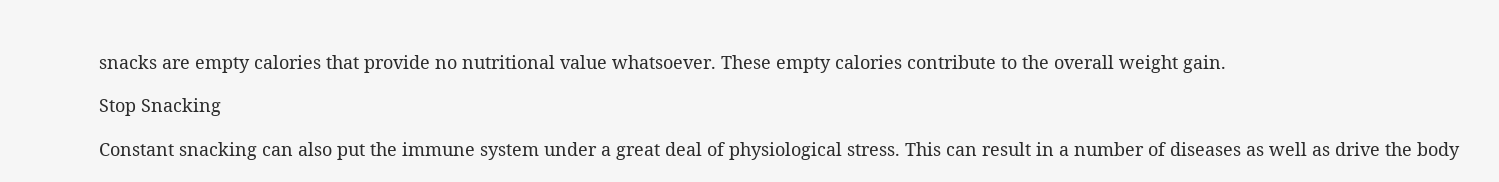snacks are empty calories that provide no nutritional value whatsoever. These empty calories contribute to the overall weight gain.

Stop Snacking

Constant snacking can also put the immune system under a great deal of physiological stress. This can result in a number of diseases as well as drive the body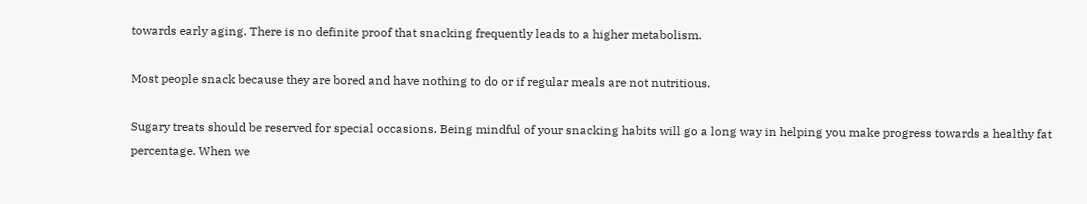towards early aging. There is no definite proof that snacking frequently leads to a higher metabolism.

Most people snack because they are bored and have nothing to do or if regular meals are not nutritious.

Sugary treats should be reserved for special occasions. Being mindful of your snacking habits will go a long way in helping you make progress towards a healthy fat percentage. When we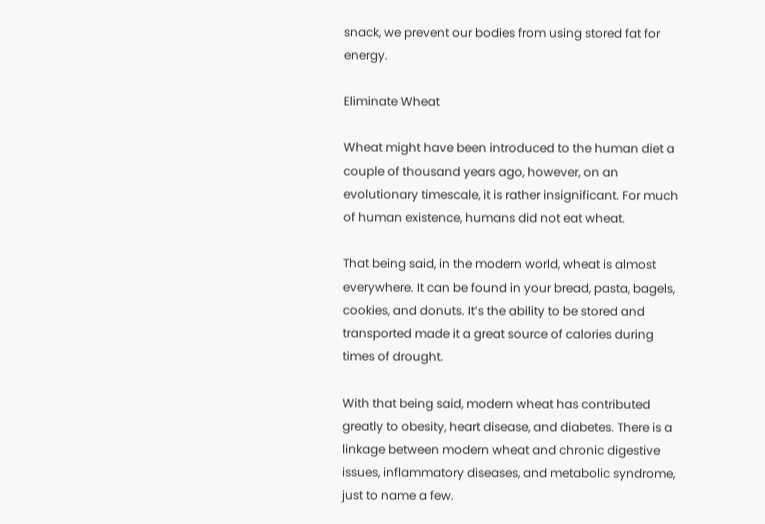snack, we prevent our bodies from using stored fat for energy.

Eliminate Wheat

Wheat might have been introduced to the human diet a couple of thousand years ago, however, on an evolutionary timescale, it is rather insignificant. For much of human existence, humans did not eat wheat.

That being said, in the modern world, wheat is almost everywhere. It can be found in your bread, pasta, bagels, cookies, and donuts. It’s the ability to be stored and transported made it a great source of calories during times of drought.

With that being said, modern wheat has contributed greatly to obesity, heart disease, and diabetes. There is a linkage between modern wheat and chronic digestive issues, inflammatory diseases, and metabolic syndrome, just to name a few.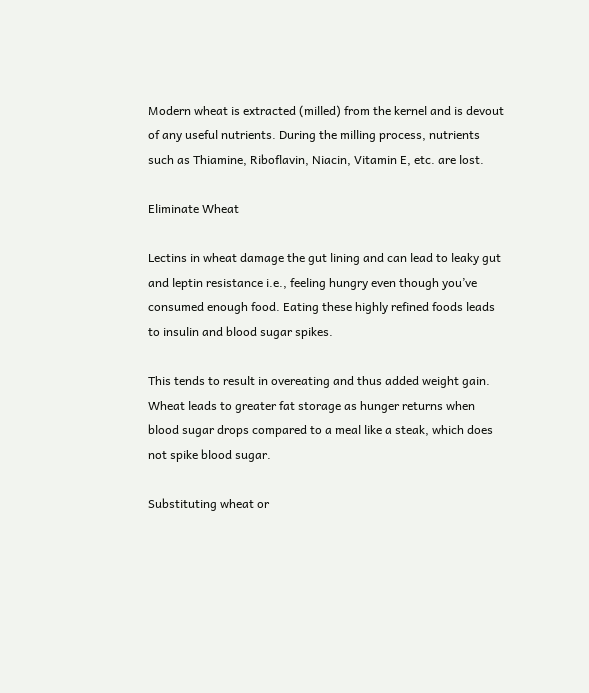Modern wheat is extracted (milled) from the kernel and is devout of any useful nutrients. During the milling process, nutrients such as Thiamine, Riboflavin, Niacin, Vitamin E, etc. are lost.

Eliminate Wheat

Lectins in wheat damage the gut lining and can lead to leaky gut and leptin resistance i.e., feeling hungry even though you’ve consumed enough food. Eating these highly refined foods leads to insulin and blood sugar spikes.

This tends to result in overeating and thus added weight gain. Wheat leads to greater fat storage as hunger returns when blood sugar drops compared to a meal like a steak, which does not spike blood sugar.

Substituting wheat or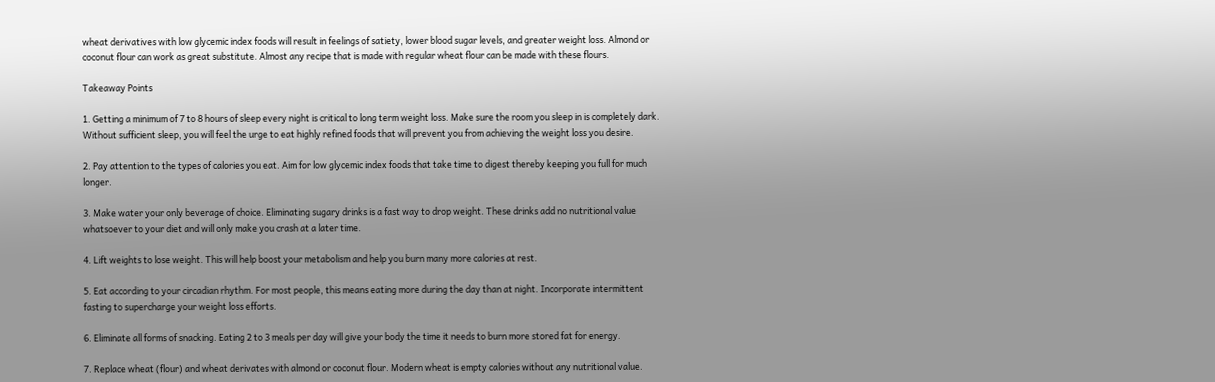wheat derivatives with low glycemic index foods will result in feelings of satiety, lower blood sugar levels, and greater weight loss. Almond or coconut flour can work as great substitute. Almost any recipe that is made with regular wheat flour can be made with these flours.

Takeaway Points

1. Getting a minimum of 7 to 8 hours of sleep every night is critical to long term weight loss. Make sure the room you sleep in is completely dark. Without sufficient sleep, you will feel the urge to eat highly refined foods that will prevent you from achieving the weight loss you desire.

2. Pay attention to the types of calories you eat. Aim for low glycemic index foods that take time to digest thereby keeping you full for much longer.

3. Make water your only beverage of choice. Eliminating sugary drinks is a fast way to drop weight. These drinks add no nutritional value whatsoever to your diet and will only make you crash at a later time.

4. Lift weights to lose weight. This will help boost your metabolism and help you burn many more calories at rest.

5. Eat according to your circadian rhythm. For most people, this means eating more during the day than at night. Incorporate intermittent fasting to supercharge your weight loss efforts.

6. Eliminate all forms of snacking. Eating 2 to 3 meals per day will give your body the time it needs to burn more stored fat for energy.

7. Replace wheat (flour) and wheat derivates with almond or coconut flour. Modern wheat is empty calories without any nutritional value.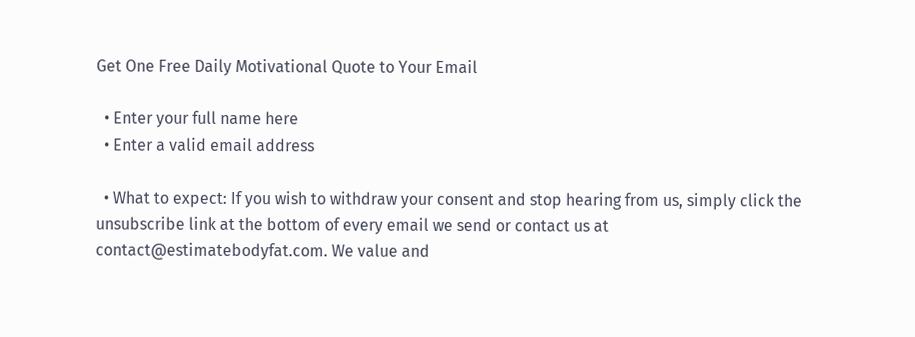Get One Free Daily Motivational Quote to Your Email

  • Enter your full name here
  • Enter a valid email address

  • What to expect: If you wish to withdraw your consent and stop hearing from us, simply click the unsubscribe link at the bottom of every email we send or contact us at contact@estimatebodyfat.com. We value and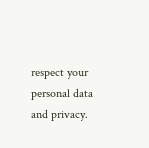respect your personal data and privacy.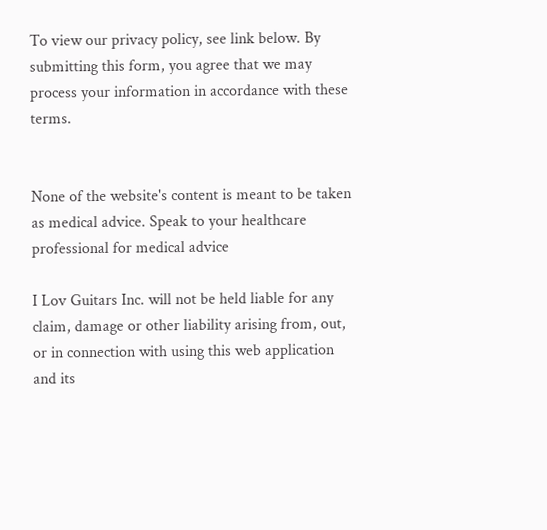To view our privacy policy, see link below. By submitting this form, you agree that we may process your information in accordance with these terms.


None of the website's content is meant to be taken as medical advice. Speak to your healthcare professional for medical advice

I Lov Guitars Inc. will not be held liable for any claim, damage or other liability arising from, out, or in connection with using this web application and its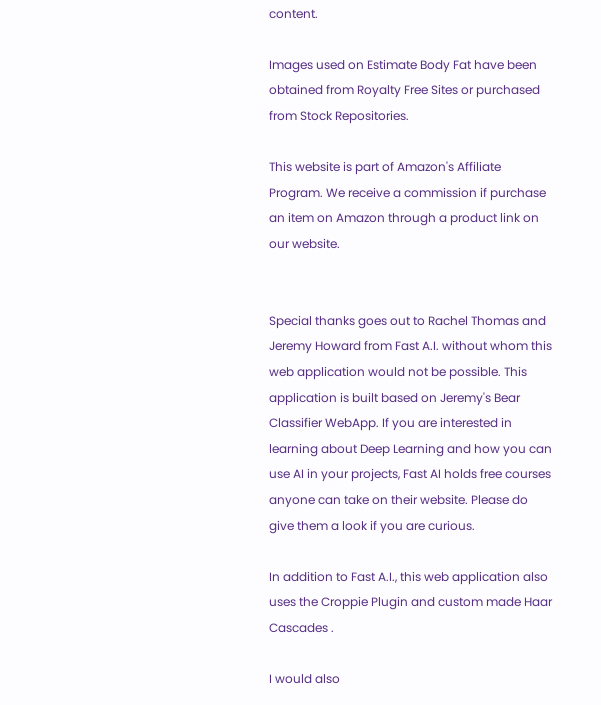content.

Images used on Estimate Body Fat have been obtained from Royalty Free Sites or purchased from Stock Repositories.

This website is part of Amazon's Affiliate Program. We receive a commission if purchase an item on Amazon through a product link on our website.


Special thanks goes out to Rachel Thomas and Jeremy Howard from Fast A.I. without whom this web application would not be possible. This application is built based on Jeremy's Bear Classifier WebApp. If you are interested in learning about Deep Learning and how you can use AI in your projects, Fast AI holds free courses anyone can take on their website. Please do give them a look if you are curious.

In addition to Fast A.I., this web application also uses the Croppie Plugin and custom made Haar Cascades .

I would also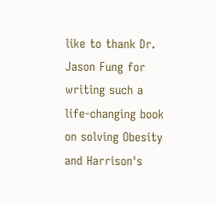like to thank Dr. Jason Fung for writing such a life-changing book on solving Obesity and Harrison's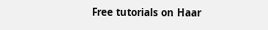Free tutorials on Haar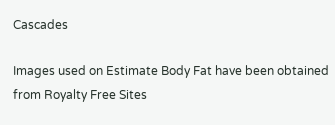Cascades

Images used on Estimate Body Fat have been obtained from Royalty Free Sites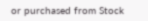or purchased from Stock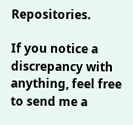Repositories.

If you notice a discrepancy with anything, feel free to send me a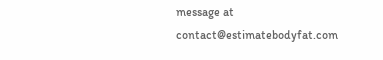message at contact@estimatebodyfat.com